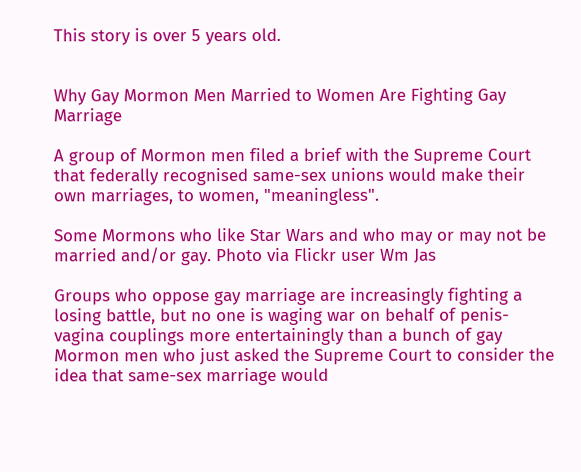This story is over 5 years old.


Why Gay Mormon Men Married to Women Are Fighting Gay Marriage

A group of Mormon men filed a brief with the Supreme Court that federally recognised same-sex unions would make their own marriages, to women, "meaningless".

Some Mormons who like Star Wars and who may or may not be married and/or gay. Photo via Flickr user Wm Jas

Groups who oppose gay marriage are increasingly fighting a losing battle, but no one is waging war on behalf of penis-vagina couplings more entertainingly than a bunch of gay Mormon men who just asked the Supreme Court to consider the idea that same-sex marriage would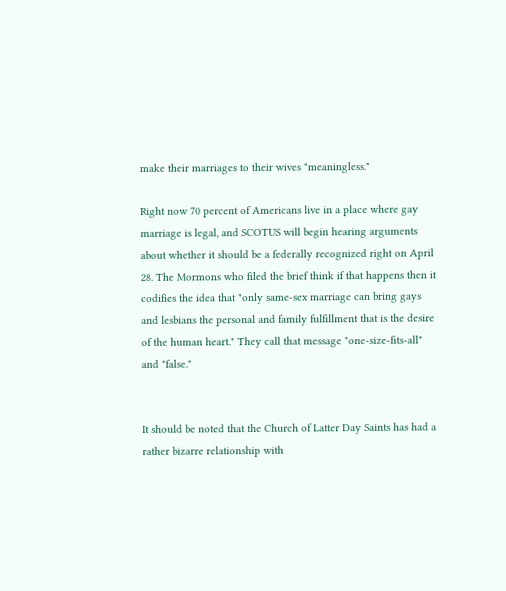make their marriages to their wives "meaningless."

Right now 70 percent of Americans live in a place where gay marriage is legal, and SCOTUS will begin hearing arguments about whether it should be a federally recognized right on April 28. The Mormons who filed the brief think if that happens then it codifies the idea that "only same-sex marriage can bring gays and lesbians the personal and family fulfillment that is the desire of the human heart." They call that message "one-size-fits-all" and "false."


It should be noted that the Church of Latter Day Saints has had a rather bizarre relationship with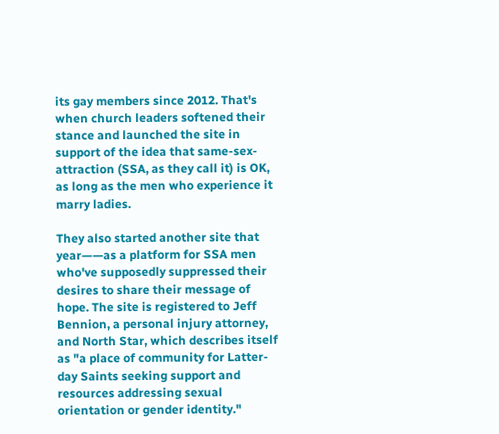its gay members since 2012. That's when church leaders softened their stance and launched the site in support of the idea that same-sex-attraction (SSA, as they call it) is OK, as long as the men who experience it marry ladies.

They also started another site that year——as a platform for SSA men who've supposedly suppressed their desires to share their message of hope. The site is registered to Jeff Bennion, a personal injury attorney, and North Star, which describes itself as "a place of community for Latter-day Saints seeking support and resources addressing sexual orientation or gender identity."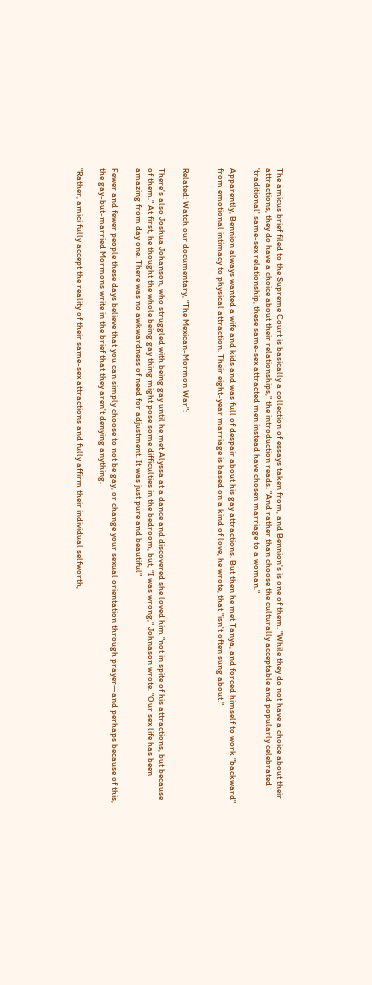The amicus brief filed to the Supreme Court is basically a collection of essays taken from, and Bennion's is one of them. "While they do not have a choice about their attractions, they do have a choice about their relationships," the introduction reads. "And rather than choose the culturally acceptable and popularly celebrated 'traditional' same-sex relationship, these same-sex attracted men instead have chosen marriage to a woman."

Apparently, Bennion always wanted a wife and kids and was full of despair about his gay attractions. But then he met Tanya, and forced himself to work "backward" from emotional intimacy to physical attraction. Their eight-year marriage is based on a kind of love, he wrote, that "isn't often sung about."


Related: Watch our documentary, "The Mexican-Mormon War":

There's also Joshua Johanson, who struggled with being gay until he met Alyssa at a dance and discovered she loved him "not in spite of his attractions, but because of them." At first, he thought the whole being gay thing might pose some difficulties in the bedroom, but, "I was wrong," Johnason wrote. "Our sex life has been amazing from day one. There was no awkwardness of need for adjustment. It was just pure and beautiful"

Fewer and fewer people these days believe that you can simply choose to not be gay, or change your sexual orientation through prayer—and perhaps because of this, the gay-but-married Mormons write in the brief that they aren't denying anything.

"Rather, amici fully accept the reality of their same-sex attractions and fully affirm their individual selfworth,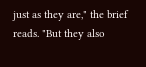just as they are," the brief reads. "But they also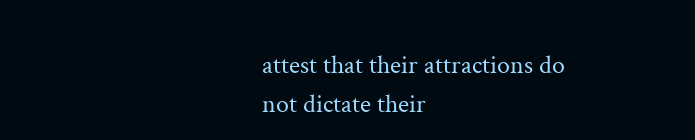attest that their attractions do not dictate their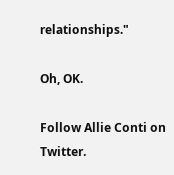relationships."

Oh, OK.

Follow Allie Conti on Twitter.